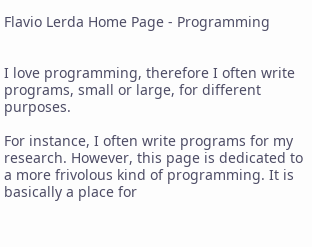Flavio Lerda Home Page - Programming


I love programming, therefore I often write programs, small or large, for different purposes.

For instance, I often write programs for my research. However, this page is dedicated to a more frivolous kind of programming. It is basically a place for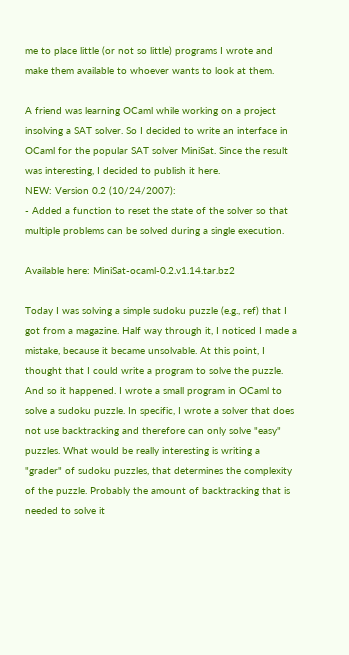me to place little (or not so little) programs I wrote and make them available to whoever wants to look at them.

A friend was learning OCaml while working on a project insolving a SAT solver. So I decided to write an interface in OCaml for the popular SAT solver MiniSat. Since the result was interesting, I decided to publish it here.
NEW: Version 0.2 (10/24/2007):
- Added a function to reset the state of the solver so that multiple problems can be solved during a single execution.

Available here: MiniSat-ocaml-0.2.v1.14.tar.bz2

Today I was solving a simple sudoku puzzle (e.g., ref) that I got from a magazine. Half way through it, I noticed I made a mistake, because it became unsolvable. At this point, I thought that I could write a program to solve the puzzle. And so it happened. I wrote a small program in OCaml to solve a sudoku puzzle. In specific, I wrote a solver that does not use backtracking and therefore can only solve "easy" puzzles. What would be really interesting is writing a "grader" of sudoku puzzles, that determines the complexity of the puzzle. Probably the amount of backtracking that is needed to solve it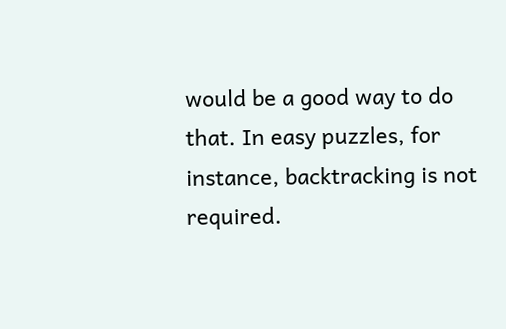would be a good way to do that. In easy puzzles, for instance, backtracking is not required.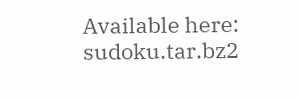Available here: sudoku.tar.bz2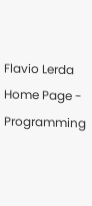Flavio Lerda Home Page - Programming